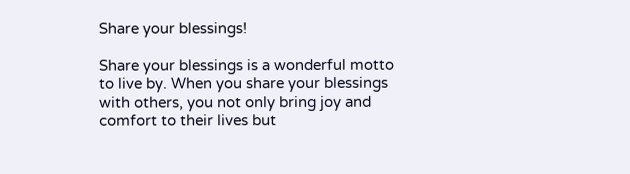Share your blessings!

Share your blessings is a wonderful motto to live by. When you share your blessings with others, you not only bring joy and comfort to their lives but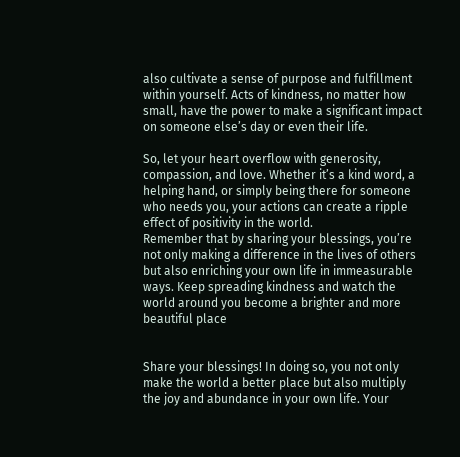also cultivate a sense of purpose and fulfillment within yourself. Acts of kindness, no matter how small, have the power to make a significant impact on someone else’s day or even their life.

So, let your heart overflow with generosity, compassion, and love. Whether it’s a kind word, a helping hand, or simply being there for someone who needs you, your actions can create a ripple effect of positivity in the world.
Remember that by sharing your blessings, you’re not only making a difference in the lives of others but also enriching your own life in immeasurable ways. Keep spreading kindness and watch the world around you become a brighter and more beautiful place


Share your blessings! In doing so, you not only make the world a better place but also multiply the joy and abundance in your own life. Your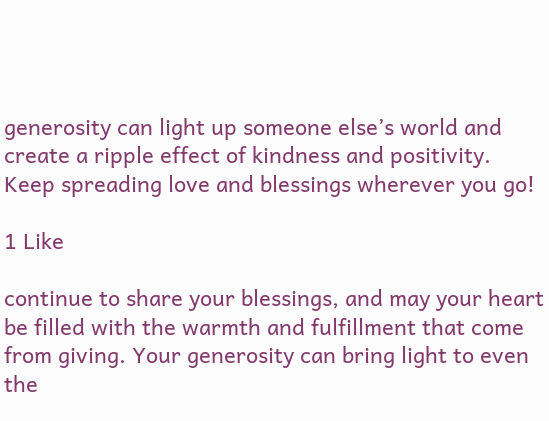generosity can light up someone else’s world and create a ripple effect of kindness and positivity. Keep spreading love and blessings wherever you go!

1 Like

continue to share your blessings, and may your heart be filled with the warmth and fulfillment that come from giving. Your generosity can bring light to even the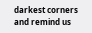darkest corners and remind us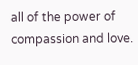all of the power of compassion and love.